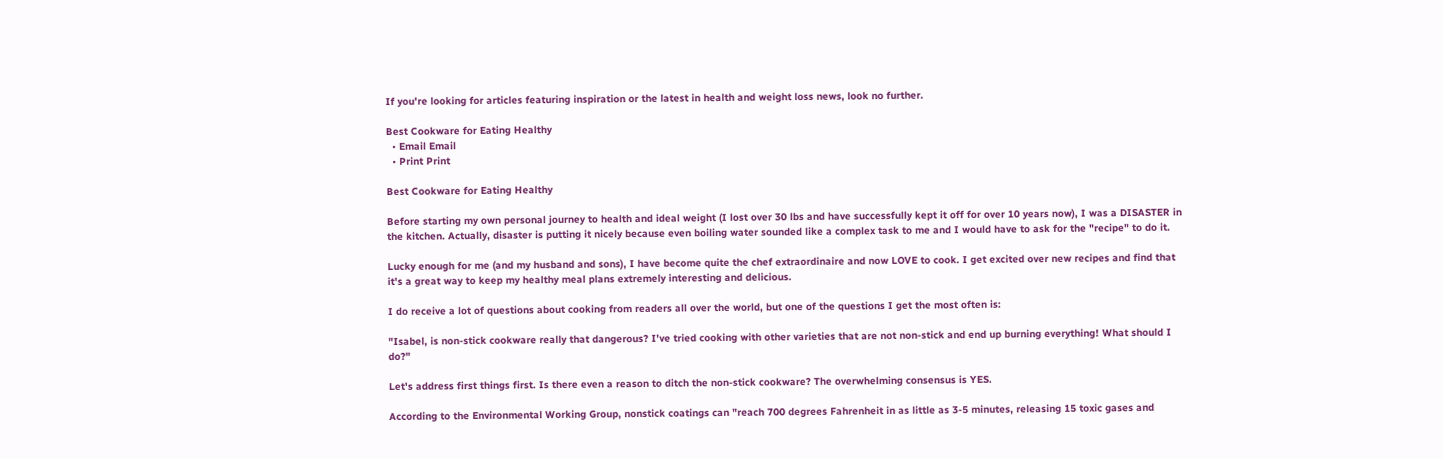If you're looking for articles featuring inspiration or the latest in health and weight loss news, look no further.

Best Cookware for Eating Healthy
  • Email Email
  • Print Print

Best Cookware for Eating Healthy

Before starting my own personal journey to health and ideal weight (I lost over 30 lbs and have successfully kept it off for over 10 years now), I was a DISASTER in the kitchen. Actually, disaster is putting it nicely because even boiling water sounded like a complex task to me and I would have to ask for the "recipe" to do it.

Lucky enough for me (and my husband and sons), I have become quite the chef extraordinaire and now LOVE to cook. I get excited over new recipes and find that it's a great way to keep my healthy meal plans extremely interesting and delicious.

I do receive a lot of questions about cooking from readers all over the world, but one of the questions I get the most often is:

"Isabel, is non-stick cookware really that dangerous? I've tried cooking with other varieties that are not non-stick and end up burning everything! What should I do?"

Let's address first things first. Is there even a reason to ditch the non-stick cookware? The overwhelming consensus is YES.

According to the Environmental Working Group, nonstick coatings can "reach 700 degrees Fahrenheit in as little as 3-5 minutes, releasing 15 toxic gases and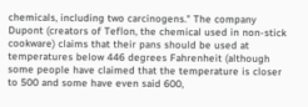chemicals, including two carcinogens." The company Dupont (creators of Teflon, the chemical used in non-stick cookware) claims that their pans should be used at temperatures below 446 degrees Fahrenheit (although some people have claimed that the temperature is closer to 500 and some have even said 600,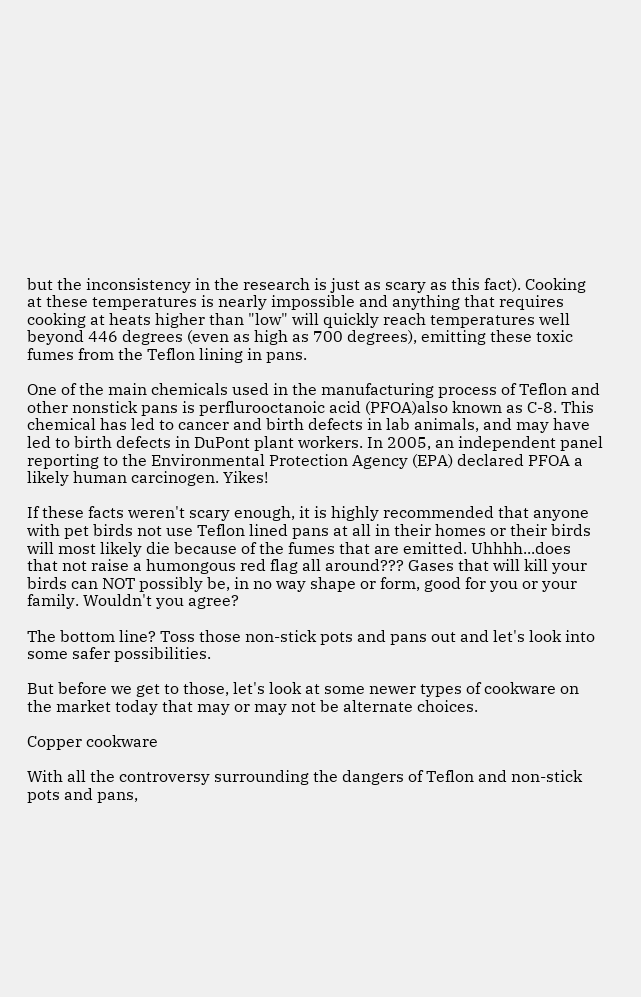but the inconsistency in the research is just as scary as this fact). Cooking at these temperatures is nearly impossible and anything that requires cooking at heats higher than "low" will quickly reach temperatures well beyond 446 degrees (even as high as 700 degrees), emitting these toxic fumes from the Teflon lining in pans.

One of the main chemicals used in the manufacturing process of Teflon and other nonstick pans is perflurooctanoic acid (PFOA)also known as C-8. This chemical has led to cancer and birth defects in lab animals, and may have led to birth defects in DuPont plant workers. In 2005, an independent panel reporting to the Environmental Protection Agency (EPA) declared PFOA a likely human carcinogen. Yikes!

If these facts weren't scary enough, it is highly recommended that anyone with pet birds not use Teflon lined pans at all in their homes or their birds will most likely die because of the fumes that are emitted. Uhhhh...does that not raise a humongous red flag all around??? Gases that will kill your birds can NOT possibly be, in no way shape or form, good for you or your family. Wouldn't you agree?

The bottom line? Toss those non-stick pots and pans out and let's look into some safer possibilities.

But before we get to those, let's look at some newer types of cookware on the market today that may or may not be alternate choices.

Copper cookware

With all the controversy surrounding the dangers of Teflon and non-stick pots and pans,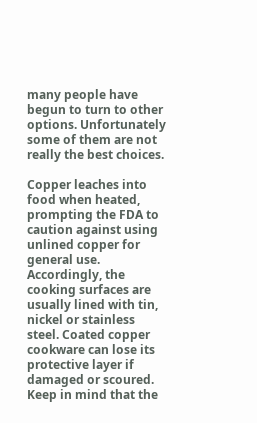many people have begun to turn to other options. Unfortunately some of them are not really the best choices.

Copper leaches into food when heated, prompting the FDA to caution against using unlined copper for general use. Accordingly, the cooking surfaces are usually lined with tin, nickel or stainless steel. Coated copper cookware can lose its protective layer if damaged or scoured. Keep in mind that the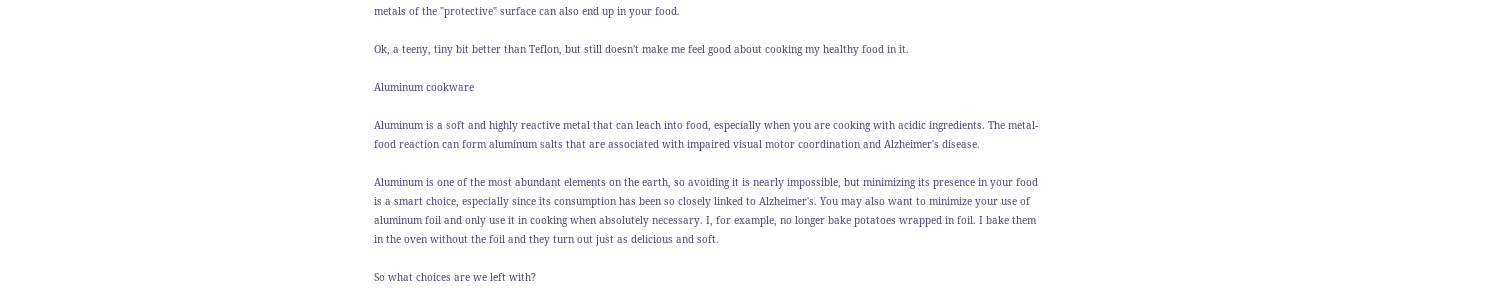metals of the "protective" surface can also end up in your food.

Ok, a teeny, tiny bit better than Teflon, but still doesn't make me feel good about cooking my healthy food in it.

Aluminum cookware

Aluminum is a soft and highly reactive metal that can leach into food, especially when you are cooking with acidic ingredients. The metal-food reaction can form aluminum salts that are associated with impaired visual motor coordination and Alzheimer's disease.

Aluminum is one of the most abundant elements on the earth, so avoiding it is nearly impossible, but minimizing its presence in your food is a smart choice, especially since its consumption has been so closely linked to Alzheimer's. You may also want to minimize your use of aluminum foil and only use it in cooking when absolutely necessary. I, for example, no longer bake potatoes wrapped in foil. I bake them in the oven without the foil and they turn out just as delicious and soft.

So what choices are we left with?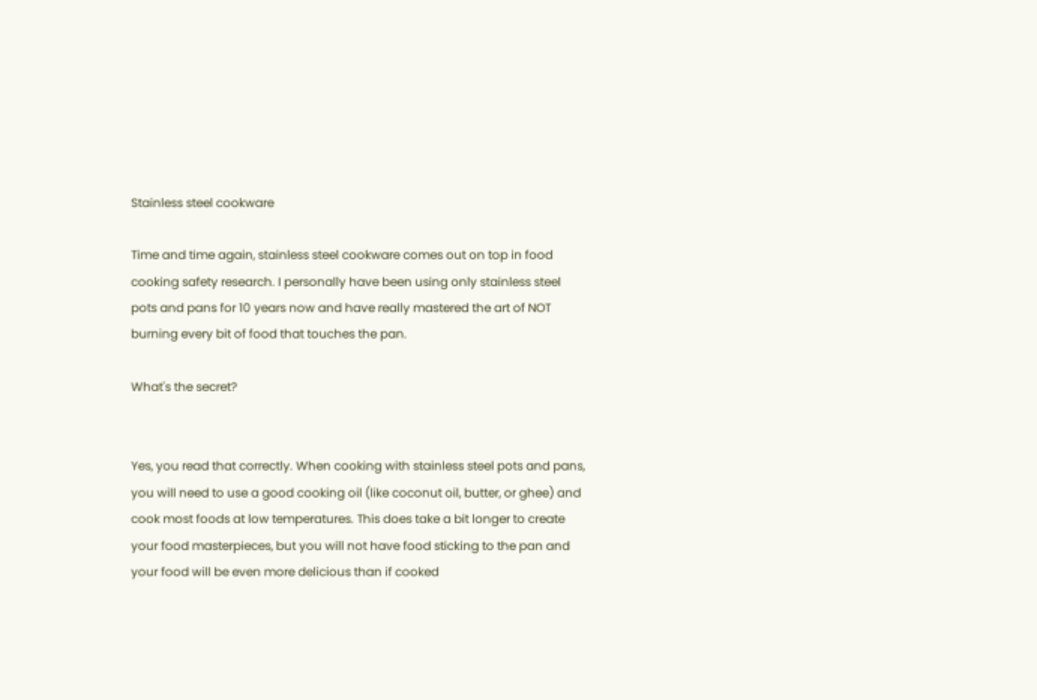Stainless steel cookware

Time and time again, stainless steel cookware comes out on top in food cooking safety research. I personally have been using only stainless steel pots and pans for 10 years now and have really mastered the art of NOT burning every bit of food that touches the pan.

What's the secret?


Yes, you read that correctly. When cooking with stainless steel pots and pans, you will need to use a good cooking oil (like coconut oil, butter, or ghee) and cook most foods at low temperatures. This does take a bit longer to create your food masterpieces, but you will not have food sticking to the pan and your food will be even more delicious than if cooked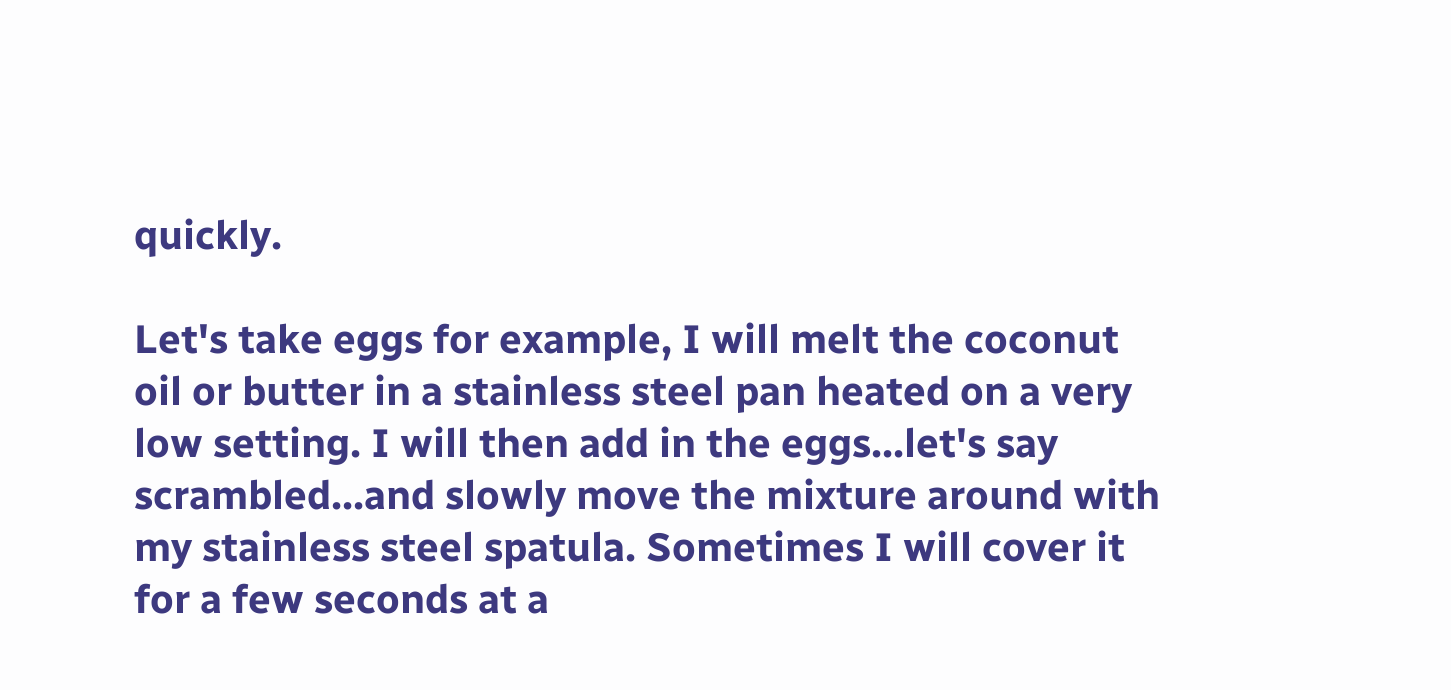quickly.

Let's take eggs for example, I will melt the coconut oil or butter in a stainless steel pan heated on a very low setting. I will then add in the eggs...let's say scrambled...and slowly move the mixture around with my stainless steel spatula. Sometimes I will cover it for a few seconds at a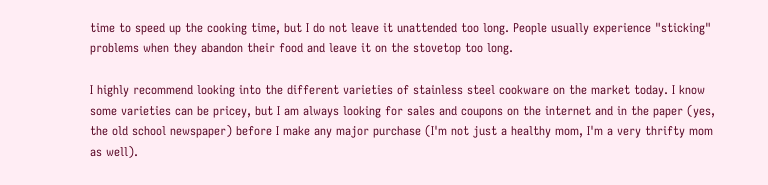time to speed up the cooking time, but I do not leave it unattended too long. People usually experience "sticking" problems when they abandon their food and leave it on the stovetop too long.

I highly recommend looking into the different varieties of stainless steel cookware on the market today. I know some varieties can be pricey, but I am always looking for sales and coupons on the internet and in the paper (yes, the old school newspaper) before I make any major purchase (I'm not just a healthy mom, I'm a very thrifty mom as well).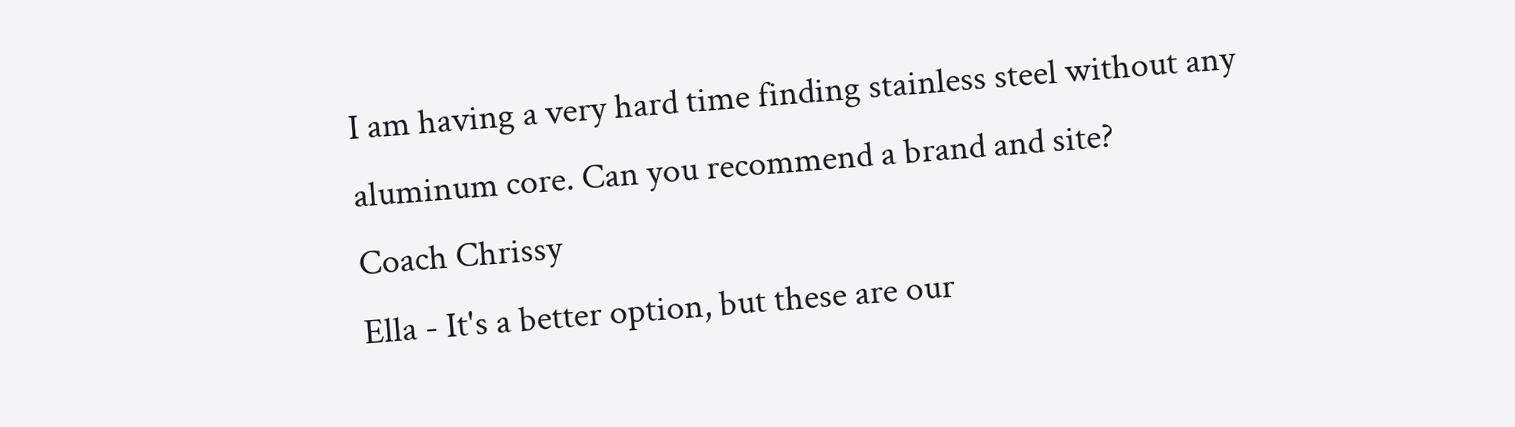I am having a very hard time finding stainless steel without any aluminum core. Can you recommend a brand and site?
Coach Chrissy
Ella - It's a better option, but these are our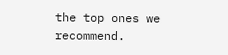the top ones we recommend.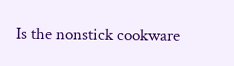Is the nonstick cookware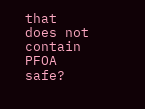that does not contain PFOA safe?